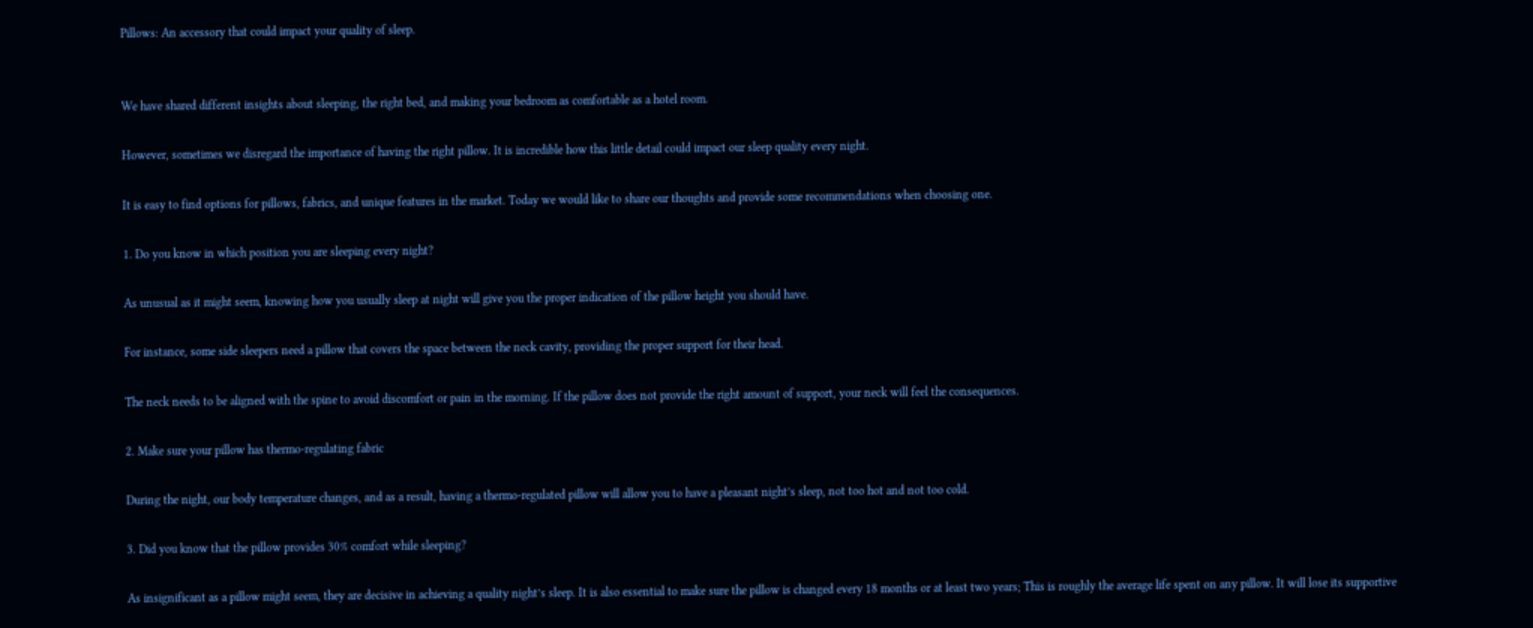Pillows: An accessory that could impact your quality of sleep.


We have shared different insights about sleeping, the right bed, and making your bedroom as comfortable as a hotel room.

However, sometimes we disregard the importance of having the right pillow. It is incredible how this little detail could impact our sleep quality every night.

It is easy to find options for pillows, fabrics, and unique features in the market. Today we would like to share our thoughts and provide some recommendations when choosing one.

1. Do you know in which position you are sleeping every night?

As unusual as it might seem, knowing how you usually sleep at night will give you the proper indication of the pillow height you should have.

For instance, some side sleepers need a pillow that covers the space between the neck cavity, providing the proper support for their head.

The neck needs to be aligned with the spine to avoid discomfort or pain in the morning. If the pillow does not provide the right amount of support, your neck will feel the consequences.

2. Make sure your pillow has thermo-regulating fabric

During the night, our body temperature changes, and as a result, having a thermo-regulated pillow will allow you to have a pleasant night’s sleep, not too hot and not too cold.

3. Did you know that the pillow provides 30% comfort while sleeping?

As insignificant as a pillow might seem, they are decisive in achieving a quality night’s sleep. It is also essential to make sure the pillow is changed every 18 months or at least two years; This is roughly the average life spent on any pillow. It will lose its supportive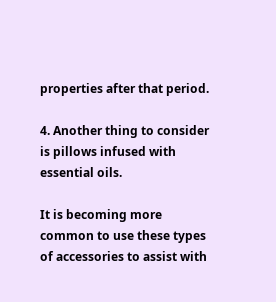properties after that period.

4. Another thing to consider is pillows infused with essential oils.

It is becoming more common to use these types of accessories to assist with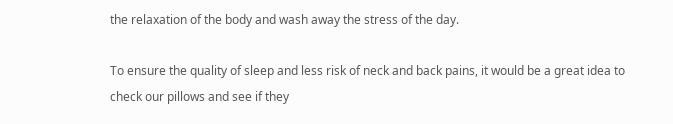the relaxation of the body and wash away the stress of the day.

To ensure the quality of sleep and less risk of neck and back pains, it would be a great idea to check our pillows and see if they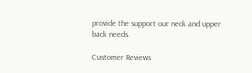provide the support our neck and upper back needs.

Customer Reviews